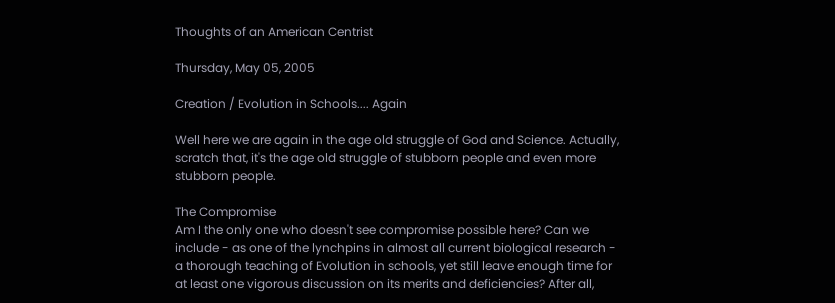Thoughts of an American Centrist

Thursday, May 05, 2005

Creation / Evolution in Schools.... Again

Well here we are again in the age old struggle of God and Science. Actually, scratch that, it's the age old struggle of stubborn people and even more stubborn people.

The Compromise
Am I the only one who doesn't see compromise possible here? Can we include - as one of the lynchpins in almost all current biological research - a thorough teaching of Evolution in schools, yet still leave enough time for at least one vigorous discussion on its merits and deficiencies? After all,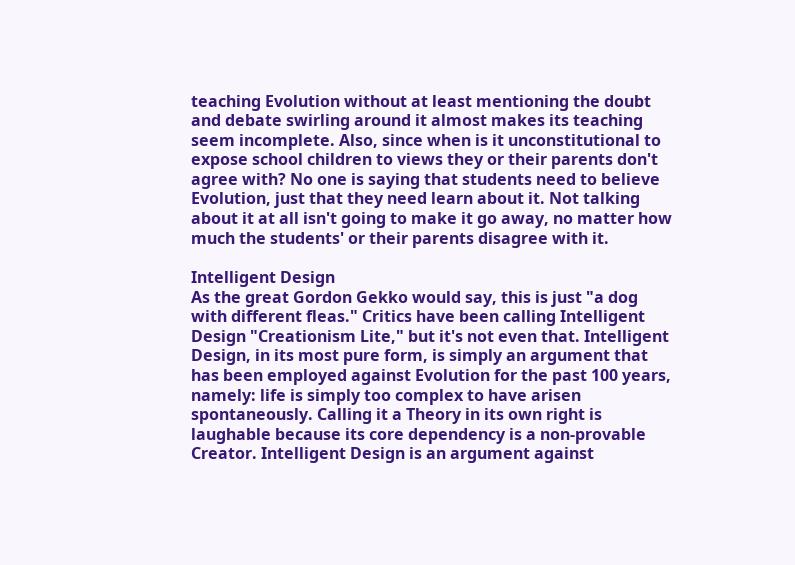teaching Evolution without at least mentioning the doubt and debate swirling around it almost makes its teaching seem incomplete. Also, since when is it unconstitutional to expose school children to views they or their parents don't agree with? No one is saying that students need to believe Evolution, just that they need learn about it. Not talking about it at all isn't going to make it go away, no matter how much the students' or their parents disagree with it.

Intelligent Design
As the great Gordon Gekko would say, this is just "a dog with different fleas." Critics have been calling Intelligent Design "Creationism Lite," but it's not even that. Intelligent Design, in its most pure form, is simply an argument that has been employed against Evolution for the past 100 years, namely: life is simply too complex to have arisen spontaneously. Calling it a Theory in its own right is laughable because its core dependency is a non-provable Creator. Intelligent Design is an argument against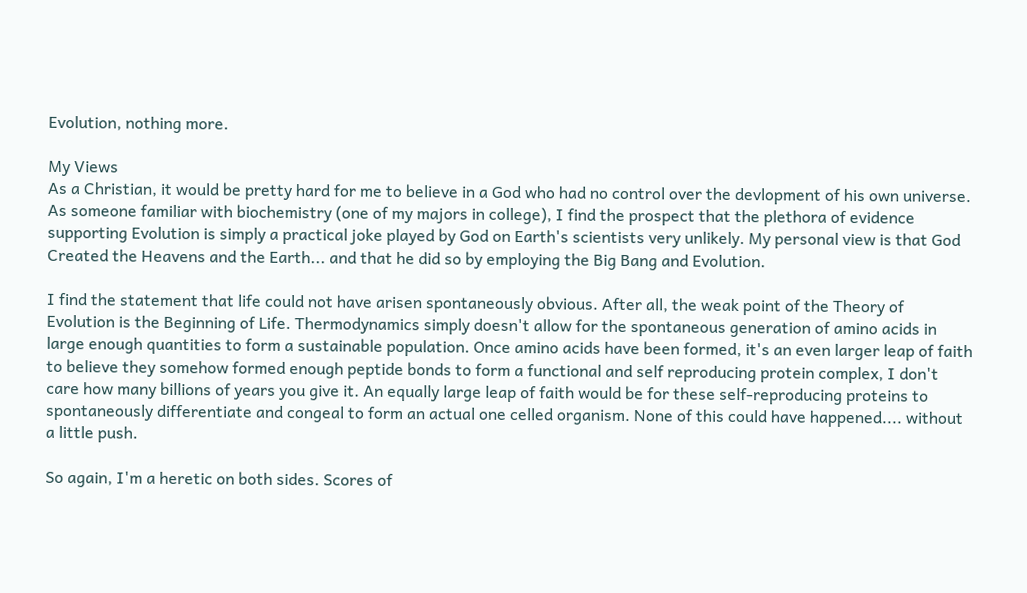Evolution, nothing more.

My Views
As a Christian, it would be pretty hard for me to believe in a God who had no control over the devlopment of his own universe. As someone familiar with biochemistry (one of my majors in college), I find the prospect that the plethora of evidence supporting Evolution is simply a practical joke played by God on Earth's scientists very unlikely. My personal view is that God Created the Heavens and the Earth... and that he did so by employing the Big Bang and Evolution.

I find the statement that life could not have arisen spontaneously obvious. After all, the weak point of the Theory of Evolution is the Beginning of Life. Thermodynamics simply doesn't allow for the spontaneous generation of amino acids in large enough quantities to form a sustainable population. Once amino acids have been formed, it's an even larger leap of faith to believe they somehow formed enough peptide bonds to form a functional and self reproducing protein complex, I don't care how many billions of years you give it. An equally large leap of faith would be for these self-reproducing proteins to spontaneously differentiate and congeal to form an actual one celled organism. None of this could have happened.... without a little push.

So again, I'm a heretic on both sides. Scores of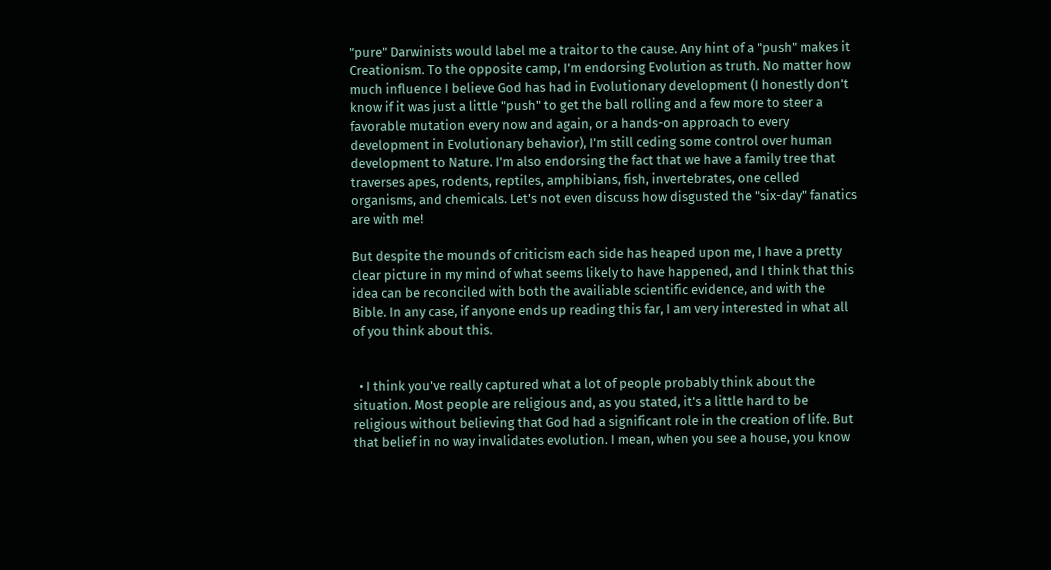"pure" Darwinists would label me a traitor to the cause. Any hint of a "push" makes it Creationism. To the opposite camp, I'm endorsing Evolution as truth. No matter how much influence I believe God has had in Evolutionary development (I honestly don't know if it was just a little "push" to get the ball rolling and a few more to steer a favorable mutation every now and again, or a hands-on approach to every development in Evolutionary behavior), I'm still ceding some control over human development to Nature. I'm also endorsing the fact that we have a family tree that traverses apes, rodents, reptiles, amphibians, fish, invertebrates, one celled organisms, and chemicals. Let's not even discuss how disgusted the "six-day" fanatics are with me!

But despite the mounds of criticism each side has heaped upon me, I have a pretty clear picture in my mind of what seems likely to have happened, and I think that this idea can be reconciled with both the availiable scientific evidence, and with the Bible. In any case, if anyone ends up reading this far, I am very interested in what all of you think about this.


  • I think you've really captured what a lot of people probably think about the situation. Most people are religious and, as you stated, it's a little hard to be religious without believing that God had a significant role in the creation of life. But that belief in no way invalidates evolution. I mean, when you see a house, you know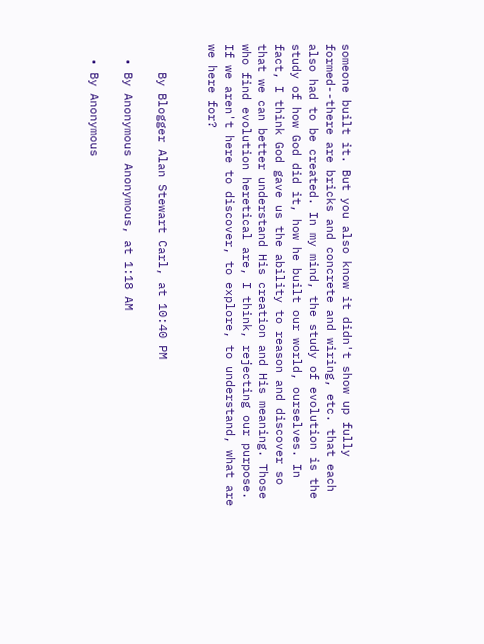someone built it. But you also know it didn't show up fully formed--there are bricks and concrete and wiring, etc. that each also had to be created. In my mind, the study of evolution is the study of how God did it, how he built our world, ourselves. In fact, I think God gave us the ability to reason and discover so that we can better understand His creation and His meaning. Those who find evolution heretical are, I think, rejecting our purpose. If we aren't here to discover, to explore, to understand, what are we here for?


    By Blogger Alan Stewart Carl, at 10:40 PM

  • By Anonymous Anonymous, at 1:18 AM

  • By Anonymous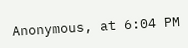Anonymous, at 6:04 PM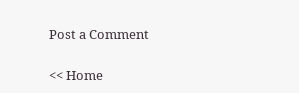Post a Comment

<< Home